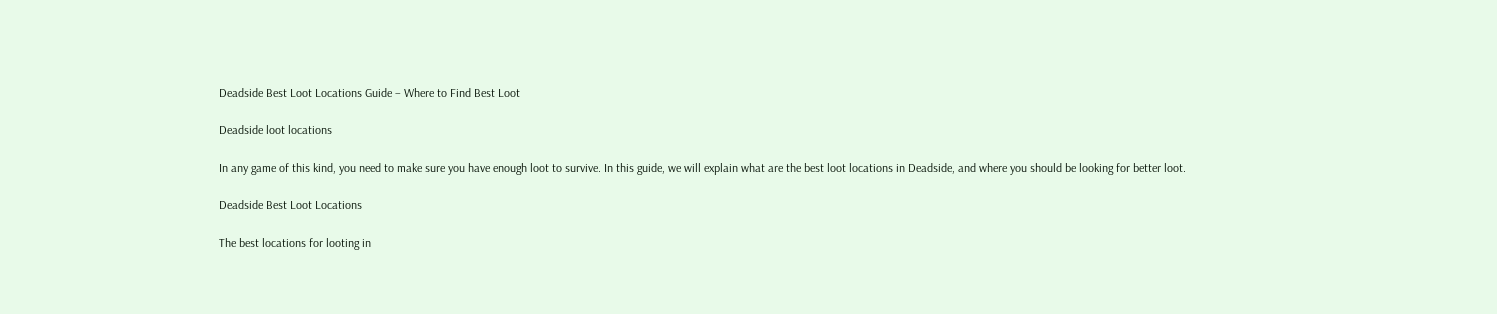Deadside Best Loot Locations Guide – Where to Find Best Loot

Deadside loot locations

In any game of this kind, you need to make sure you have enough loot to survive. In this guide, we will explain what are the best loot locations in Deadside, and where you should be looking for better loot.

Deadside Best Loot Locations

The best locations for looting in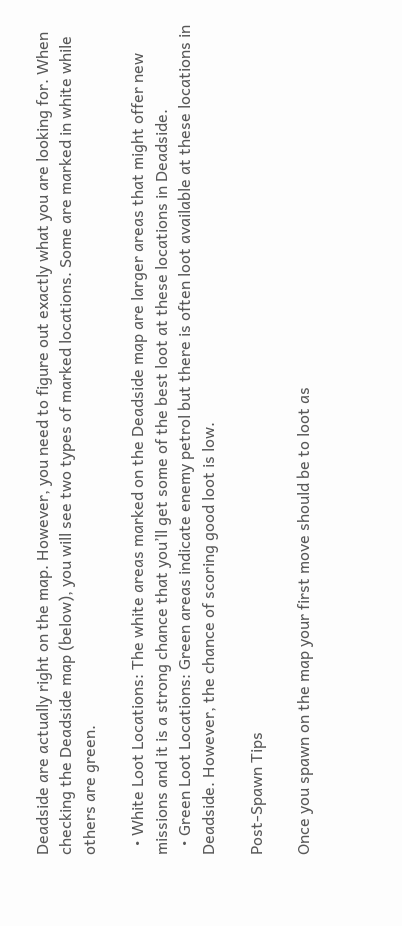Deadside are actually right on the map. However, you need to figure out exactly what you are looking for. When checking the Deadside map (below), you will see two types of marked locations. Some are marked in white while others are green.

  • White Loot Locations: The white areas marked on the Deadside map are larger areas that might offer new missions and it is a strong chance that you’ll get some of the best loot at these locations in Deadside.
  • Green Loot Locations: Green areas indicate enemy petrol but there is often loot available at these locations in Deadside. However, the chance of scoring good loot is low.

Post-Spawn Tips

Once you spawn on the map your first move should be to loot as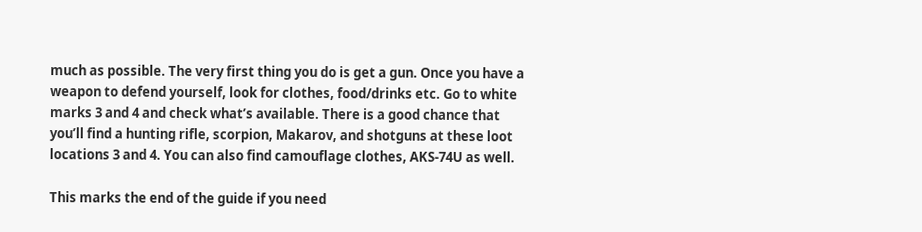much as possible. The very first thing you do is get a gun. Once you have a weapon to defend yourself, look for clothes, food/drinks etc. Go to white marks 3 and 4 and check what’s available. There is a good chance that you’ll find a hunting rifle, scorpion, Makarov, and shotguns at these loot locations 3 and 4. You can also find camouflage clothes, AKS-74U as well.

This marks the end of the guide if you need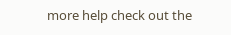more help check out the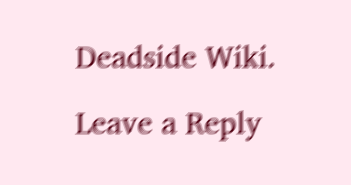Deadside Wiki.

Leave a Reply